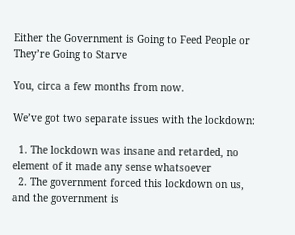Either the Government is Going to Feed People or They’re Going to Starve

You, circa a few months from now.

We’ve got two separate issues with the lockdown:

  1. The lockdown was insane and retarded, no element of it made any sense whatsoever
  2. The government forced this lockdown on us, and the government is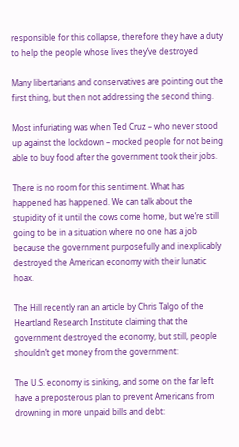responsible for this collapse, therefore they have a duty to help the people whose lives they’ve destroyed

Many libertarians and conservatives are pointing out the first thing, but then not addressing the second thing.

Most infuriating was when Ted Cruz – who never stood up against the lockdown – mocked people for not being able to buy food after the government took their jobs.

There is no room for this sentiment. What has happened has happened. We can talk about the stupidity of it until the cows come home, but we’re still going to be in a situation where no one has a job because the government purposefully and inexplicably destroyed the American economy with their lunatic hoax.

The Hill recently ran an article by Chris Talgo of the Heartland Research Institute claiming that the government destroyed the economy, but still, people shouldn’t get money from the government:

The U.S. economy is sinking, and some on the far left have a preposterous plan to prevent Americans from drowning in more unpaid bills and debt: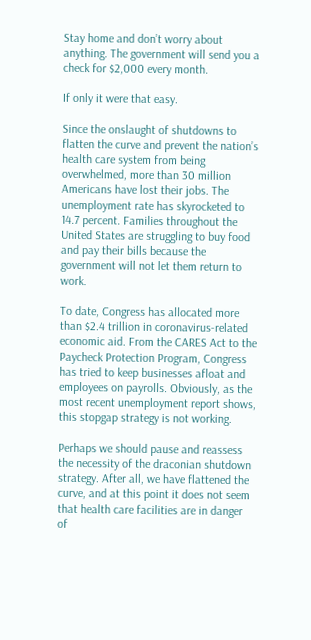Stay home and don’t worry about anything. The government will send you a check for $2,000 every month.

If only it were that easy.

Since the onslaught of shutdowns to flatten the curve and prevent the nation’s health care system from being overwhelmed, more than 30 million Americans have lost their jobs. The unemployment rate has skyrocketed to 14.7 percent. Families throughout the United States are struggling to buy food and pay their bills because the government will not let them return to work.

To date, Congress has allocated more than $2.4 trillion in coronavirus-related economic aid. From the CARES Act to the Paycheck Protection Program, Congress has tried to keep businesses afloat and employees on payrolls. Obviously, as the most recent unemployment report shows, this stopgap strategy is not working.

Perhaps we should pause and reassess the necessity of the draconian shutdown strategy. After all, we have flattened the curve, and at this point it does not seem that health care facilities are in danger of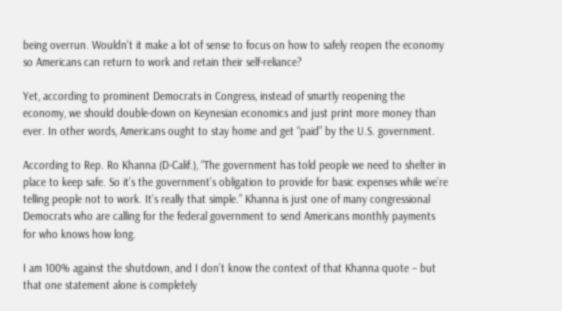being overrun. Wouldn’t it make a lot of sense to focus on how to safely reopen the economy so Americans can return to work and retain their self-reliance?

Yet, according to prominent Democrats in Congress, instead of smartly reopening the economy, we should double-down on Keynesian economics and just print more money than ever. In other words, Americans ought to stay home and get “paid” by the U.S. government.

According to Rep. Ro Khanna (D-Calif.), “The government has told people we need to shelter in place to keep safe. So it’s the government’s obligation to provide for basic expenses while we’re telling people not to work. It’s really that simple.” Khanna is just one of many congressional Democrats who are calling for the federal government to send Americans monthly payments for who knows how long.

I am 100% against the shutdown, and I don’t know the context of that Khanna quote – but that one statement alone is completely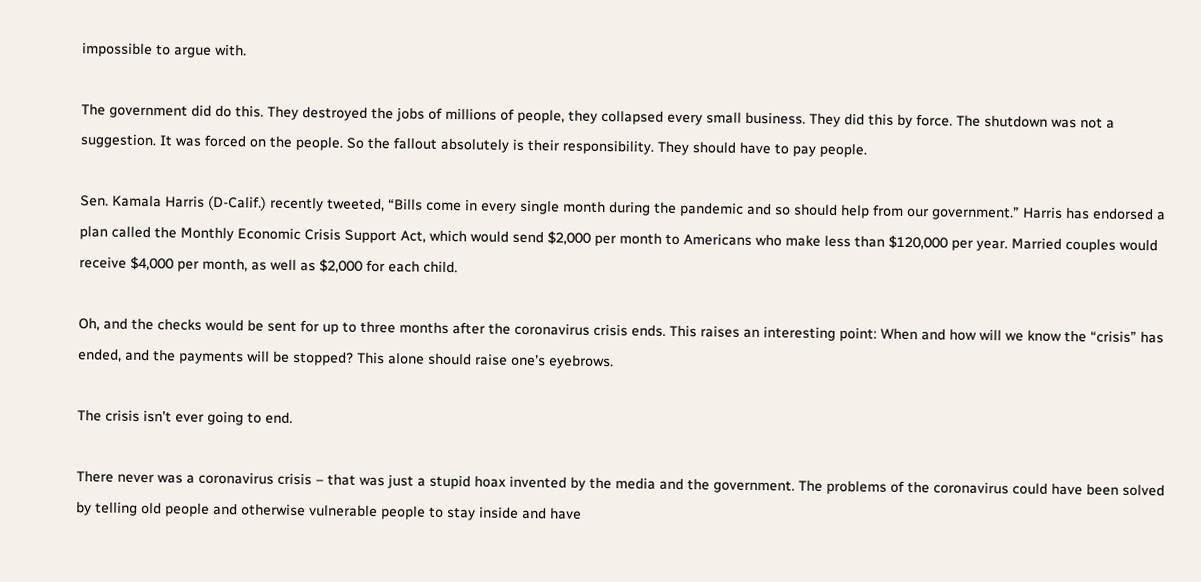impossible to argue with.

The government did do this. They destroyed the jobs of millions of people, they collapsed every small business. They did this by force. The shutdown was not a suggestion. It was forced on the people. So the fallout absolutely is their responsibility. They should have to pay people.

Sen. Kamala Harris (D-Calif.) recently tweeted, “Bills come in every single month during the pandemic and so should help from our government.” Harris has endorsed a plan called the Monthly Economic Crisis Support Act, which would send $2,000 per month to Americans who make less than $120,000 per year. Married couples would receive $4,000 per month, as well as $2,000 for each child.

Oh, and the checks would be sent for up to three months after the coronavirus crisis ends. This raises an interesting point: When and how will we know the “crisis” has ended, and the payments will be stopped? This alone should raise one’s eyebrows.

The crisis isn’t ever going to end.

There never was a coronavirus crisis – that was just a stupid hoax invented by the media and the government. The problems of the coronavirus could have been solved by telling old people and otherwise vulnerable people to stay inside and have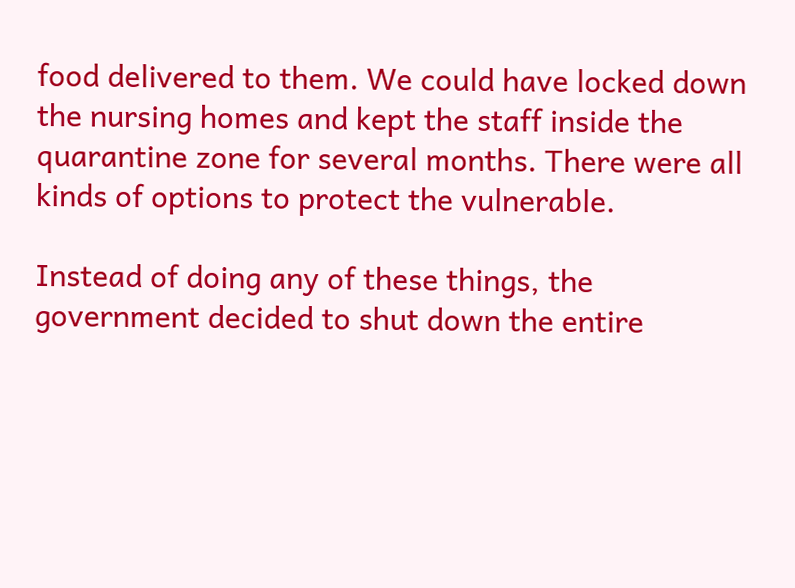food delivered to them. We could have locked down the nursing homes and kept the staff inside the quarantine zone for several months. There were all kinds of options to protect the vulnerable.

Instead of doing any of these things, the government decided to shut down the entire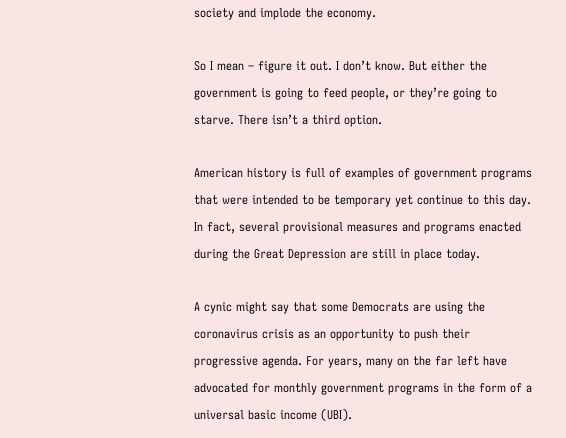society and implode the economy.

So I mean – figure it out. I don’t know. But either the government is going to feed people, or they’re going to starve. There isn’t a third option.

American history is full of examples of government programs that were intended to be temporary yet continue to this day. In fact, several provisional measures and programs enacted during the Great Depression are still in place today.

A cynic might say that some Democrats are using the coronavirus crisis as an opportunity to push their progressive agenda. For years, many on the far left have advocated for monthly government programs in the form of a universal basic income (UBI).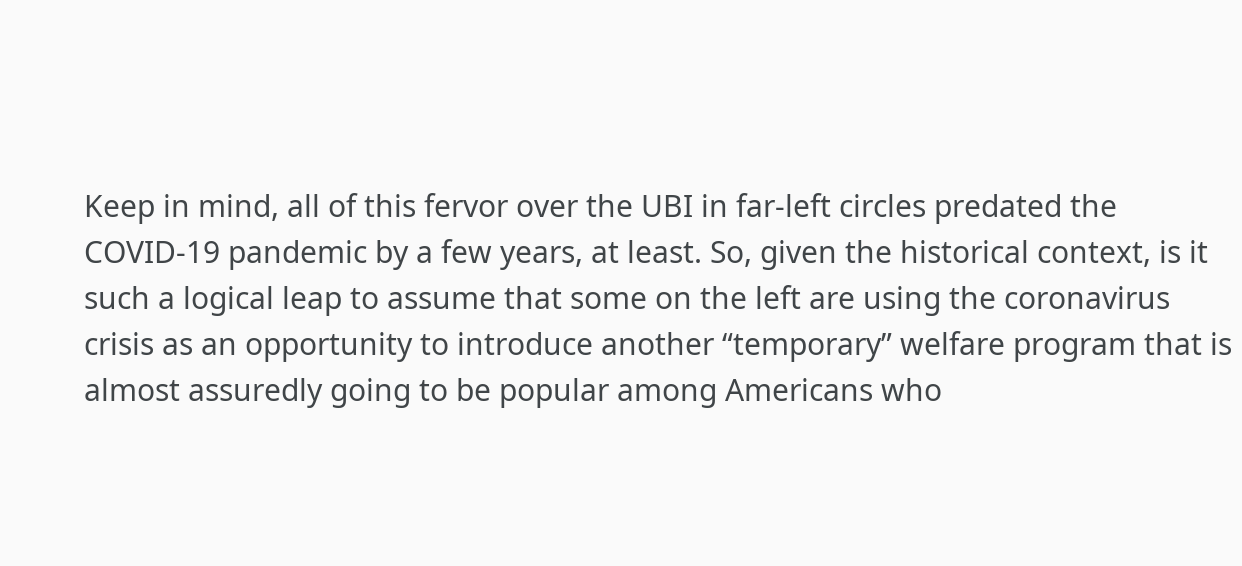Keep in mind, all of this fervor over the UBI in far-left circles predated the COVID-19 pandemic by a few years, at least. So, given the historical context, is it such a logical leap to assume that some on the left are using the coronavirus crisis as an opportunity to introduce another “temporary” welfare program that is almost assuredly going to be popular among Americans who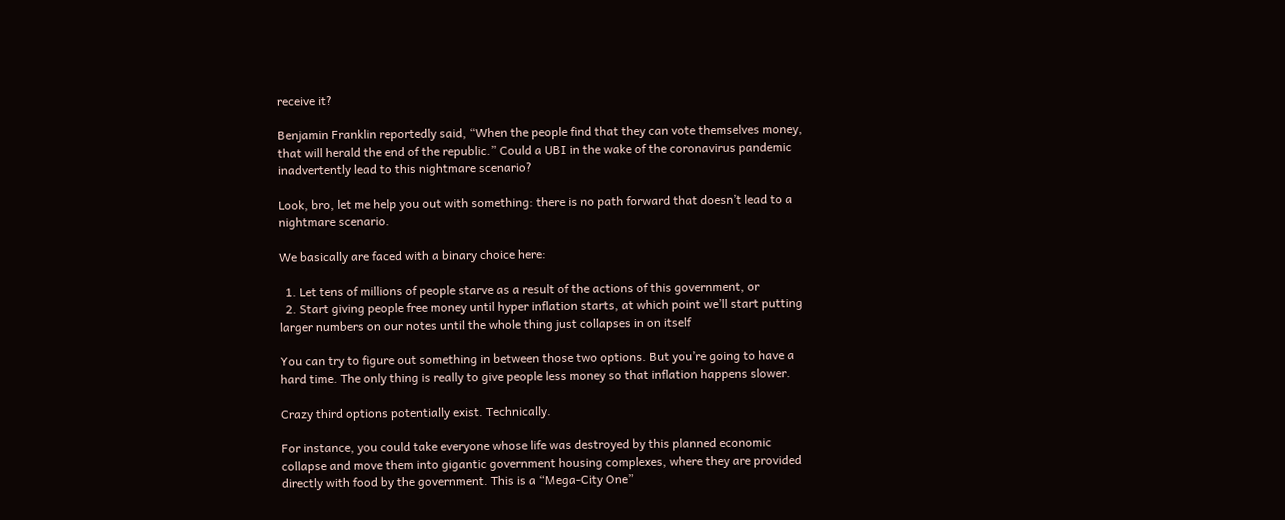receive it?

Benjamin Franklin reportedly said, “When the people find that they can vote themselves money, that will herald the end of the republic.” Could a UBI in the wake of the coronavirus pandemic inadvertently lead to this nightmare scenario?

Look, bro, let me help you out with something: there is no path forward that doesn’t lead to a nightmare scenario.

We basically are faced with a binary choice here:

  1. Let tens of millions of people starve as a result of the actions of this government, or
  2. Start giving people free money until hyper inflation starts, at which point we’ll start putting larger numbers on our notes until the whole thing just collapses in on itself

You can try to figure out something in between those two options. But you’re going to have a hard time. The only thing is really to give people less money so that inflation happens slower.

Crazy third options potentially exist. Technically.

For instance, you could take everyone whose life was destroyed by this planned economic collapse and move them into gigantic government housing complexes, where they are provided directly with food by the government. This is a “Mega-City One”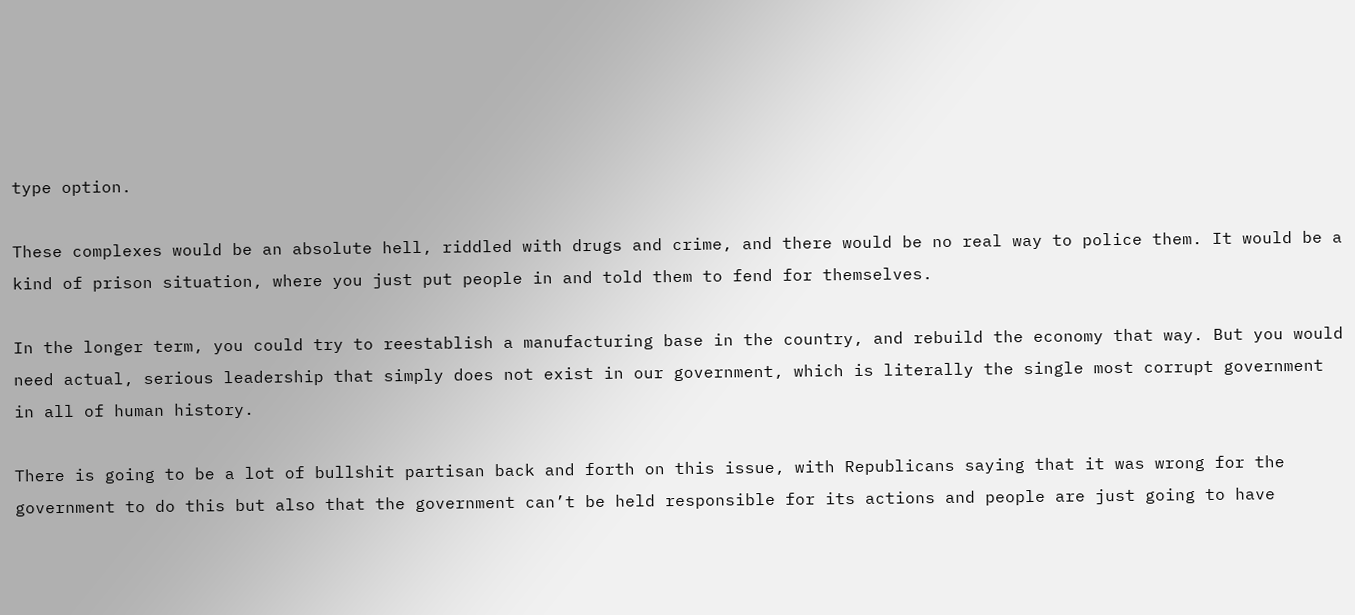type option.

These complexes would be an absolute hell, riddled with drugs and crime, and there would be no real way to police them. It would be a kind of prison situation, where you just put people in and told them to fend for themselves.

In the longer term, you could try to reestablish a manufacturing base in the country, and rebuild the economy that way. But you would need actual, serious leadership that simply does not exist in our government, which is literally the single most corrupt government in all of human history.

There is going to be a lot of bullshit partisan back and forth on this issue, with Republicans saying that it was wrong for the government to do this but also that the government can’t be held responsible for its actions and people are just going to have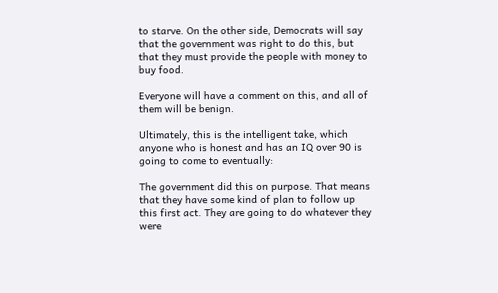to starve. On the other side, Democrats will say that the government was right to do this, but that they must provide the people with money to buy food.

Everyone will have a comment on this, and all of them will be benign.

Ultimately, this is the intelligent take, which anyone who is honest and has an IQ over 90 is going to come to eventually:

The government did this on purpose. That means that they have some kind of plan to follow up this first act. They are going to do whatever they were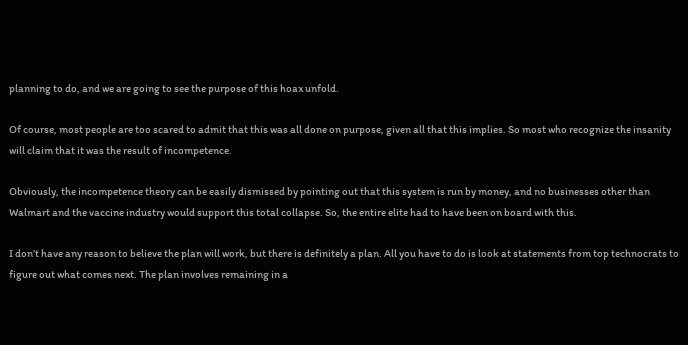planning to do, and we are going to see the purpose of this hoax unfold.

Of course, most people are too scared to admit that this was all done on purpose, given all that this implies. So most who recognize the insanity will claim that it was the result of incompetence.

Obviously, the incompetence theory can be easily dismissed by pointing out that this system is run by money, and no businesses other than Walmart and the vaccine industry would support this total collapse. So, the entire elite had to have been on board with this.

I don’t have any reason to believe the plan will work, but there is definitely a plan. All you have to do is look at statements from top technocrats to figure out what comes next. The plan involves remaining in a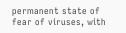permanent state of fear of viruses, with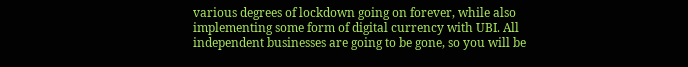various degrees of lockdown going on forever, while also implementing some form of digital currency with UBI. All independent businesses are going to be gone, so you will be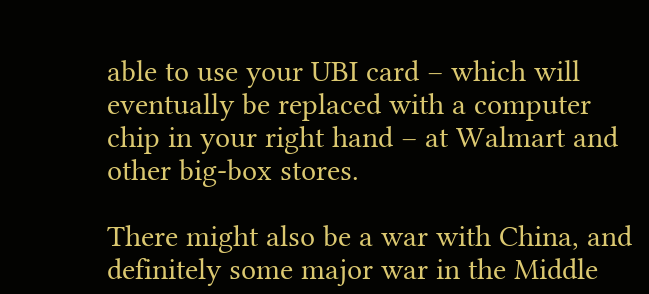able to use your UBI card – which will eventually be replaced with a computer chip in your right hand – at Walmart and other big-box stores.

There might also be a war with China, and definitely some major war in the Middle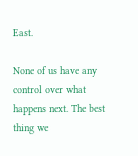East.

None of us have any control over what happens next. The best thing we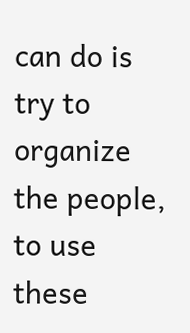can do is try to organize the people, to use these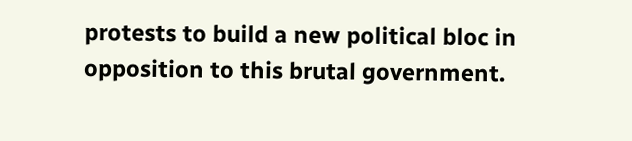protests to build a new political bloc in opposition to this brutal government.